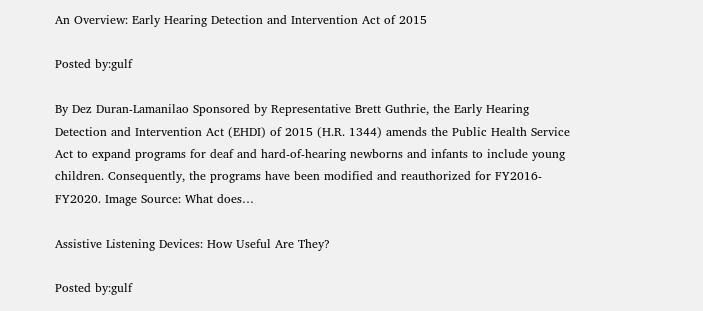An Overview: Early Hearing Detection and Intervention Act of 2015

Posted by:gulf

By Dez Duran-Lamanilao Sponsored by Representative Brett Guthrie, the Early Hearing Detection and Intervention Act (EHDI) of 2015 (H.R. 1344) amends the Public Health Service Act to expand programs for deaf and hard-of-hearing newborns and infants to include young children. Consequently, the programs have been modified and reauthorized for FY2016-FY2020. Image Source: What does…

Assistive Listening Devices: How Useful Are They?

Posted by:gulf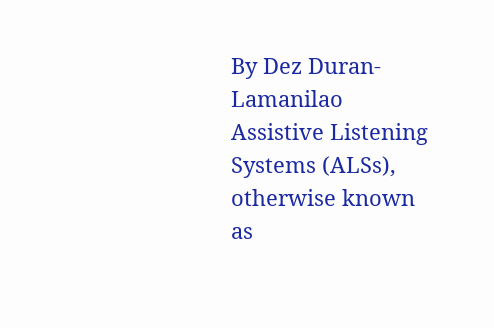By Dez Duran-Lamanilao Assistive Listening Systems (ALSs), otherwise known as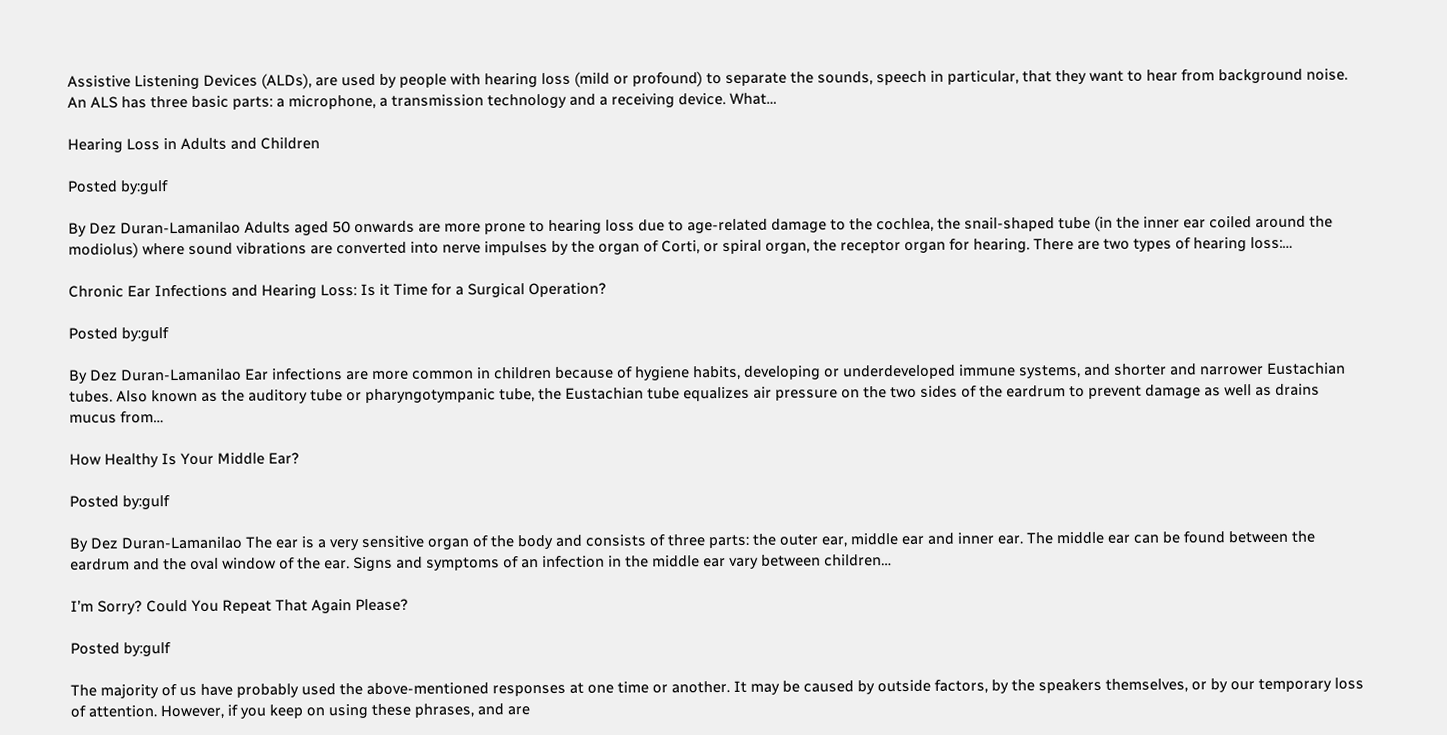Assistive Listening Devices (ALDs), are used by people with hearing loss (mild or profound) to separate the sounds, speech in particular, that they want to hear from background noise. An ALS has three basic parts: a microphone, a transmission technology and a receiving device. What…

Hearing Loss in Adults and Children

Posted by:gulf

By Dez Duran-Lamanilao Adults aged 50 onwards are more prone to hearing loss due to age-related damage to the cochlea, the snail-shaped tube (in the inner ear coiled around the modiolus) where sound vibrations are converted into nerve impulses by the organ of Corti, or spiral organ, the receptor organ for hearing. There are two types of hearing loss:…

Chronic Ear Infections and Hearing Loss: Is it Time for a Surgical Operation?

Posted by:gulf

By Dez Duran-Lamanilao Ear infections are more common in children because of hygiene habits, developing or underdeveloped immune systems, and shorter and narrower Eustachian tubes. Also known as the auditory tube or pharyngotympanic tube, the Eustachian tube equalizes air pressure on the two sides of the eardrum to prevent damage as well as drains mucus from…

How Healthy Is Your Middle Ear?

Posted by:gulf

By Dez Duran-Lamanilao The ear is a very sensitive organ of the body and consists of three parts: the outer ear, middle ear and inner ear. The middle ear can be found between the eardrum and the oval window of the ear. Signs and symptoms of an infection in the middle ear vary between children…

I’m Sorry? Could You Repeat That Again Please?

Posted by:gulf

The majority of us have probably used the above-mentioned responses at one time or another. It may be caused by outside factors, by the speakers themselves, or by our temporary loss of attention. However, if you keep on using these phrases, and are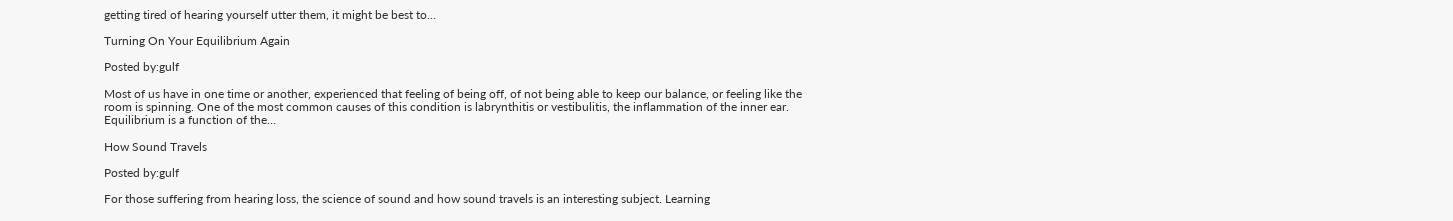getting tired of hearing yourself utter them, it might be best to…

Turning On Your Equilibrium Again

Posted by:gulf

Most of us have in one time or another, experienced that feeling of being off, of not being able to keep our balance, or feeling like the room is spinning. One of the most common causes of this condition is labrynthitis or vestibulitis, the inflammation of the inner ear. Equilibrium is a function of the…

How Sound Travels

Posted by:gulf

For those suffering from hearing loss, the science of sound and how sound travels is an interesting subject. Learning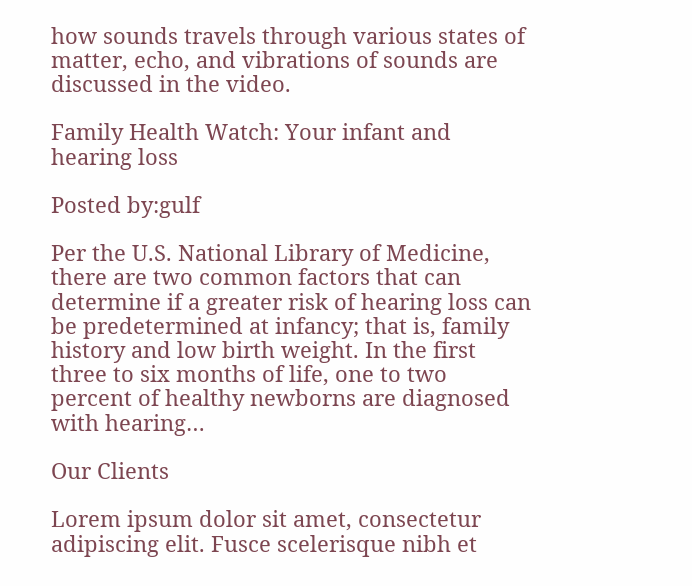how sounds travels through various states of matter, echo, and vibrations of sounds are discussed in the video.

Family Health Watch: Your infant and hearing loss

Posted by:gulf

Per the U.S. National Library of Medicine, there are two common factors that can determine if a greater risk of hearing loss can be predetermined at infancy; that is, family history and low birth weight. In the first three to six months of life, one to two percent of healthy newborns are diagnosed with hearing…

Our Clients

Lorem ipsum dolor sit amet, consectetur adipiscing elit. Fusce scelerisque nibh et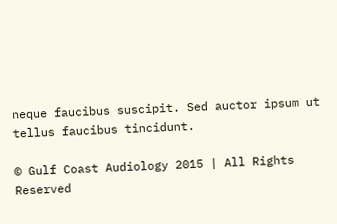neque faucibus suscipit. Sed auctor ipsum ut tellus faucibus tincidunt.

© Gulf Coast Audiology 2015 | All Rights Reserved